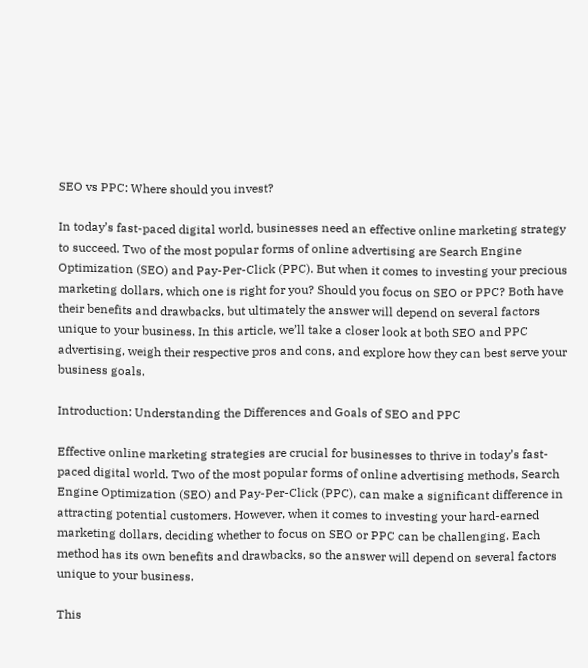SEO vs PPC: Where should you invest?

In today’s fast-paced digital world, businesses need an effective online marketing strategy to succeed. Two of the most popular forms of online advertising are Search Engine Optimization (SEO) and Pay-Per-Click (PPC). But when it comes to investing your precious marketing dollars, which one is right for you? Should you focus on SEO or PPC? Both have their benefits and drawbacks, but ultimately the answer will depend on several factors unique to your business. In this article, we’ll take a closer look at both SEO and PPC advertising, weigh their respective pros and cons, and explore how they can best serve your business goals.

Introduction: Understanding the Differences and Goals of SEO and PPC

Effective online marketing strategies are crucial for businesses to thrive in today’s fast-paced digital world. Two of the most popular forms of online advertising methods, Search Engine Optimization (SEO) and Pay-Per-Click (PPC), can make a significant difference in attracting potential customers. However, when it comes to investing your hard-earned marketing dollars, deciding whether to focus on SEO or PPC can be challenging. Each method has its own benefits and drawbacks, so the answer will depend on several factors unique to your business.

This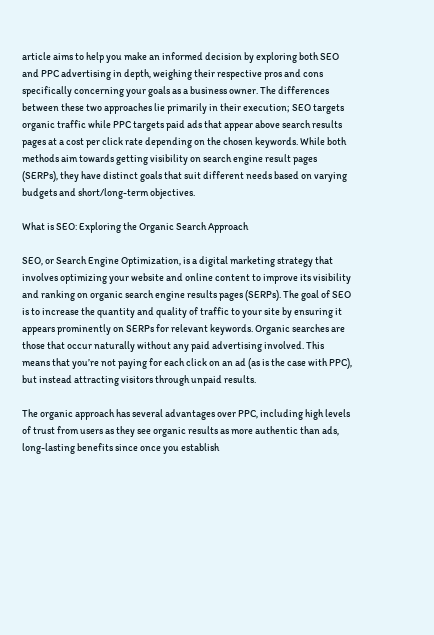article aims to help you make an informed decision by exploring both SEO and PPC advertising in depth, weighing their respective pros and cons specifically concerning your goals as a business owner. The differences between these two approaches lie primarily in their execution; SEO targets organic traffic while PPC targets paid ads that appear above search results pages at a cost per click rate depending on the chosen keywords. While both methods aim towards getting visibility on search engine result pages (SERPs), they have distinct goals that suit different needs based on varying budgets and short/long-term objectives.

What is SEO: Exploring the Organic Search Approach

SEO, or Search Engine Optimization, is a digital marketing strategy that involves optimizing your website and online content to improve its visibility and ranking on organic search engine results pages (SERPs). The goal of SEO is to increase the quantity and quality of traffic to your site by ensuring it appears prominently on SERPs for relevant keywords. Organic searches are those that occur naturally without any paid advertising involved. This means that you’re not paying for each click on an ad (as is the case with PPC), but instead attracting visitors through unpaid results.

The organic approach has several advantages over PPC, including high levels of trust from users as they see organic results as more authentic than ads, long-lasting benefits since once you establish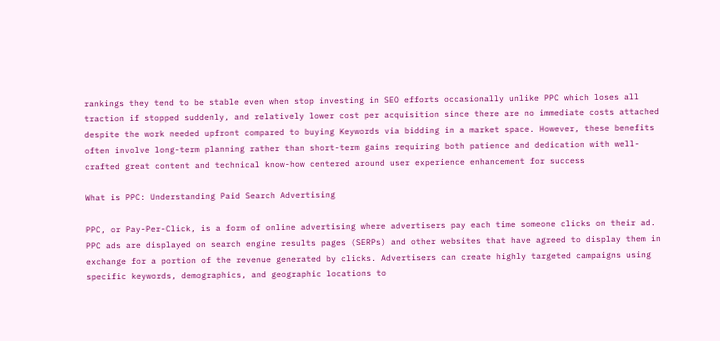rankings they tend to be stable even when stop investing in SEO efforts occasionally unlike PPC which loses all traction if stopped suddenly, and relatively lower cost per acquisition since there are no immediate costs attached despite the work needed upfront compared to buying Keywords via bidding in a market space. However, these benefits often involve long-term planning rather than short-term gains requiring both patience and dedication with well-crafted great content and technical know-how centered around user experience enhancement for success

What is PPC: Understanding Paid Search Advertising

PPC, or Pay-Per-Click, is a form of online advertising where advertisers pay each time someone clicks on their ad. PPC ads are displayed on search engine results pages (SERPs) and other websites that have agreed to display them in exchange for a portion of the revenue generated by clicks. Advertisers can create highly targeted campaigns using specific keywords, demographics, and geographic locations to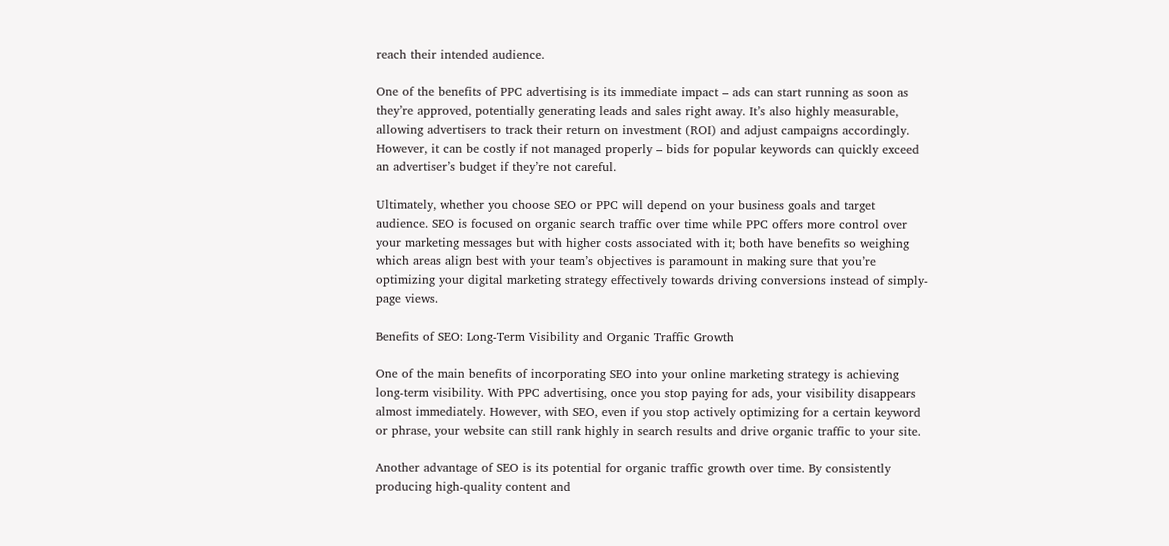reach their intended audience.

One of the benefits of PPC advertising is its immediate impact – ads can start running as soon as they’re approved, potentially generating leads and sales right away. It’s also highly measurable, allowing advertisers to track their return on investment (ROI) and adjust campaigns accordingly. However, it can be costly if not managed properly – bids for popular keywords can quickly exceed an advertiser’s budget if they’re not careful.

Ultimately, whether you choose SEO or PPC will depend on your business goals and target audience. SEO is focused on organic search traffic over time while PPC offers more control over your marketing messages but with higher costs associated with it; both have benefits so weighing which areas align best with your team’s objectives is paramount in making sure that you’re optimizing your digital marketing strategy effectively towards driving conversions instead of simply-page views.

Benefits of SEO: Long-Term Visibility and Organic Traffic Growth

One of the main benefits of incorporating SEO into your online marketing strategy is achieving long-term visibility. With PPC advertising, once you stop paying for ads, your visibility disappears almost immediately. However, with SEO, even if you stop actively optimizing for a certain keyword or phrase, your website can still rank highly in search results and drive organic traffic to your site.

Another advantage of SEO is its potential for organic traffic growth over time. By consistently producing high-quality content and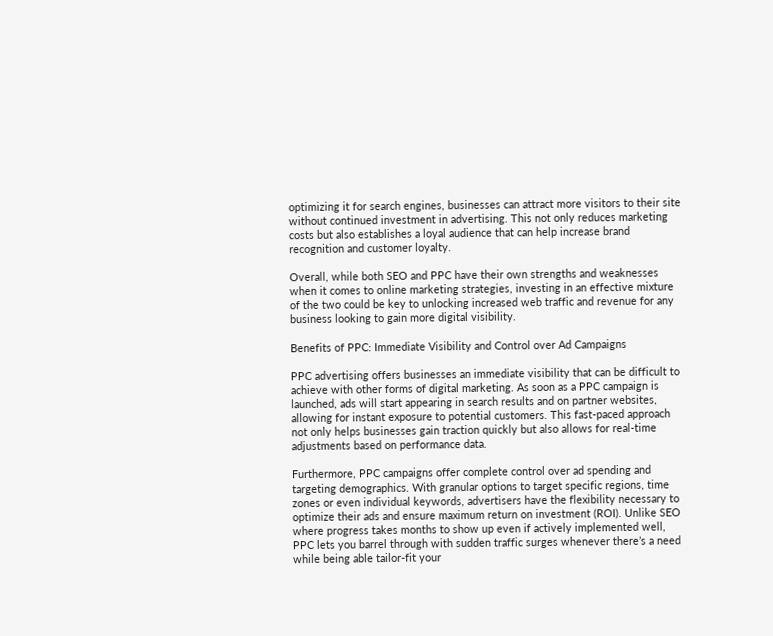optimizing it for search engines, businesses can attract more visitors to their site without continued investment in advertising. This not only reduces marketing costs but also establishes a loyal audience that can help increase brand recognition and customer loyalty.

Overall, while both SEO and PPC have their own strengths and weaknesses when it comes to online marketing strategies, investing in an effective mixture of the two could be key to unlocking increased web traffic and revenue for any business looking to gain more digital visibility.

Benefits of PPC: Immediate Visibility and Control over Ad Campaigns

PPC advertising offers businesses an immediate visibility that can be difficult to achieve with other forms of digital marketing. As soon as a PPC campaign is launched, ads will start appearing in search results and on partner websites, allowing for instant exposure to potential customers. This fast-paced approach not only helps businesses gain traction quickly but also allows for real-time adjustments based on performance data.

Furthermore, PPC campaigns offer complete control over ad spending and targeting demographics. With granular options to target specific regions, time zones or even individual keywords, advertisers have the flexibility necessary to optimize their ads and ensure maximum return on investment (ROI). Unlike SEO where progress takes months to show up even if actively implemented well, PPC lets you barrel through with sudden traffic surges whenever there’s a need while being able tailor-fit your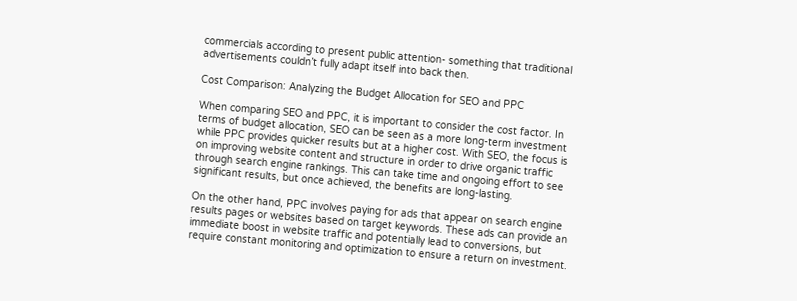commercials according to present public attention- something that traditional advertisements couldn’t fully adapt itself into back then.

Cost Comparison: Analyzing the Budget Allocation for SEO and PPC

When comparing SEO and PPC, it is important to consider the cost factor. In terms of budget allocation, SEO can be seen as a more long-term investment while PPC provides quicker results but at a higher cost. With SEO, the focus is on improving website content and structure in order to drive organic traffic through search engine rankings. This can take time and ongoing effort to see significant results, but once achieved, the benefits are long-lasting.

On the other hand, PPC involves paying for ads that appear on search engine results pages or websites based on target keywords. These ads can provide an immediate boost in website traffic and potentially lead to conversions, but require constant monitoring and optimization to ensure a return on investment.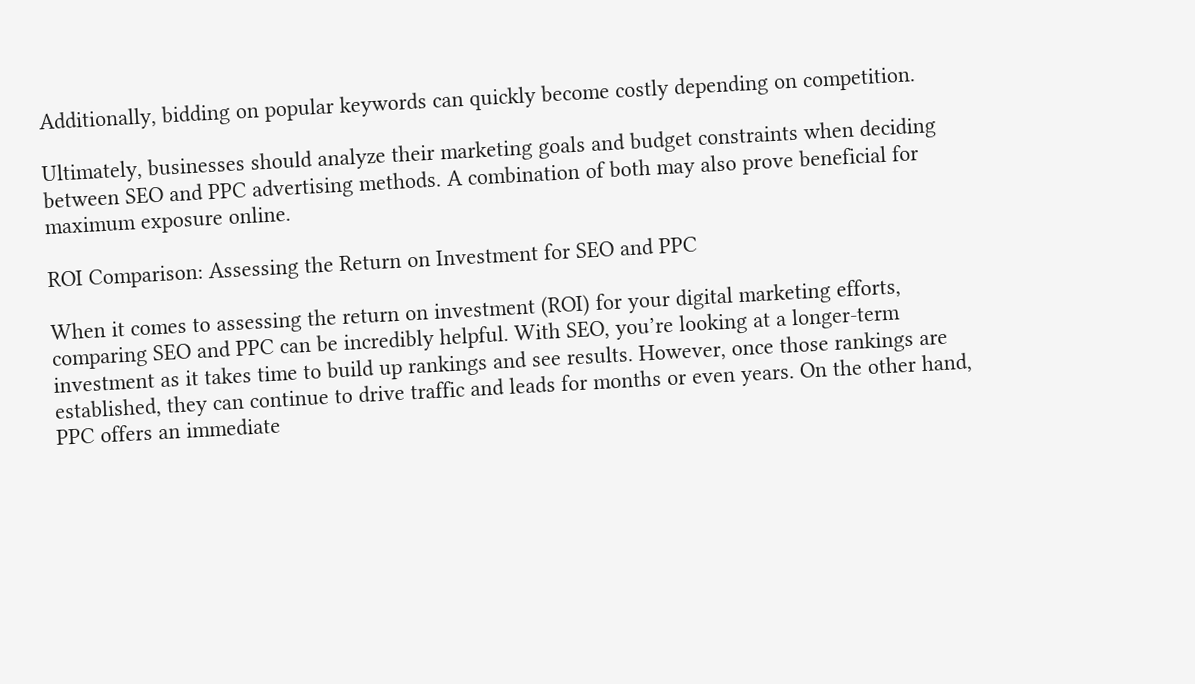Additionally, bidding on popular keywords can quickly become costly depending on competition.

Ultimately, businesses should analyze their marketing goals and budget constraints when deciding between SEO and PPC advertising methods. A combination of both may also prove beneficial for maximum exposure online.

ROI Comparison: Assessing the Return on Investment for SEO and PPC

When it comes to assessing the return on investment (ROI) for your digital marketing efforts, comparing SEO and PPC can be incredibly helpful. With SEO, you’re looking at a longer-term investment as it takes time to build up rankings and see results. However, once those rankings are established, they can continue to drive traffic and leads for months or even years. On the other hand, PPC offers an immediate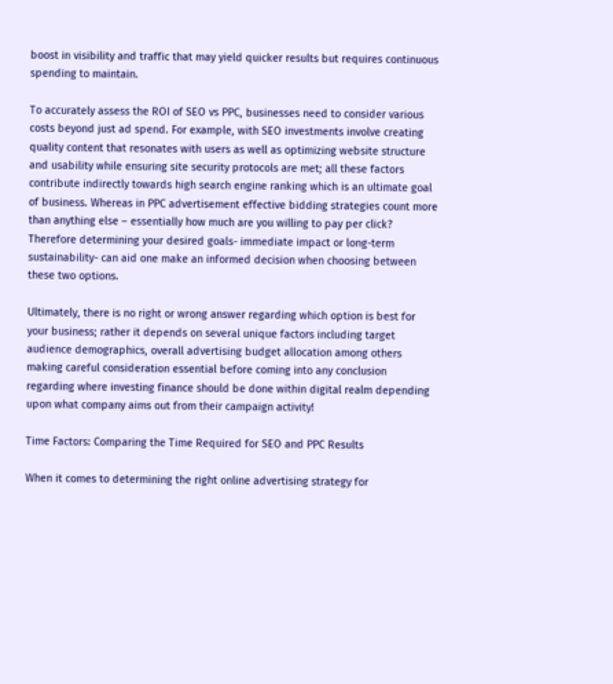boost in visibility and traffic that may yield quicker results but requires continuous spending to maintain.

To accurately assess the ROI of SEO vs PPC, businesses need to consider various costs beyond just ad spend. For example, with SEO investments involve creating quality content that resonates with users as well as optimizing website structure and usability while ensuring site security protocols are met; all these factors contribute indirectly towards high search engine ranking which is an ultimate goal of business. Whereas in PPC advertisement effective bidding strategies count more than anything else – essentially how much are you willing to pay per click? Therefore determining your desired goals- immediate impact or long-term sustainability- can aid one make an informed decision when choosing between these two options.

Ultimately, there is no right or wrong answer regarding which option is best for your business; rather it depends on several unique factors including target audience demographics, overall advertising budget allocation among others making careful consideration essential before coming into any conclusion regarding where investing finance should be done within digital realm depending upon what company aims out from their campaign activity!

Time Factors: Comparing the Time Required for SEO and PPC Results

When it comes to determining the right online advertising strategy for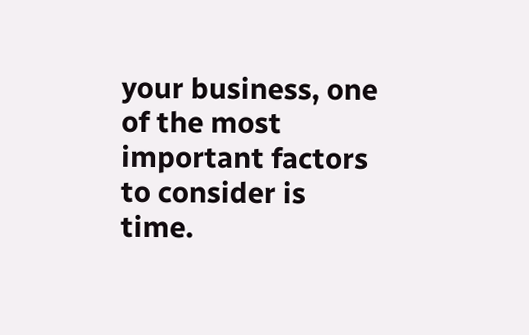your business, one of the most important factors to consider is time.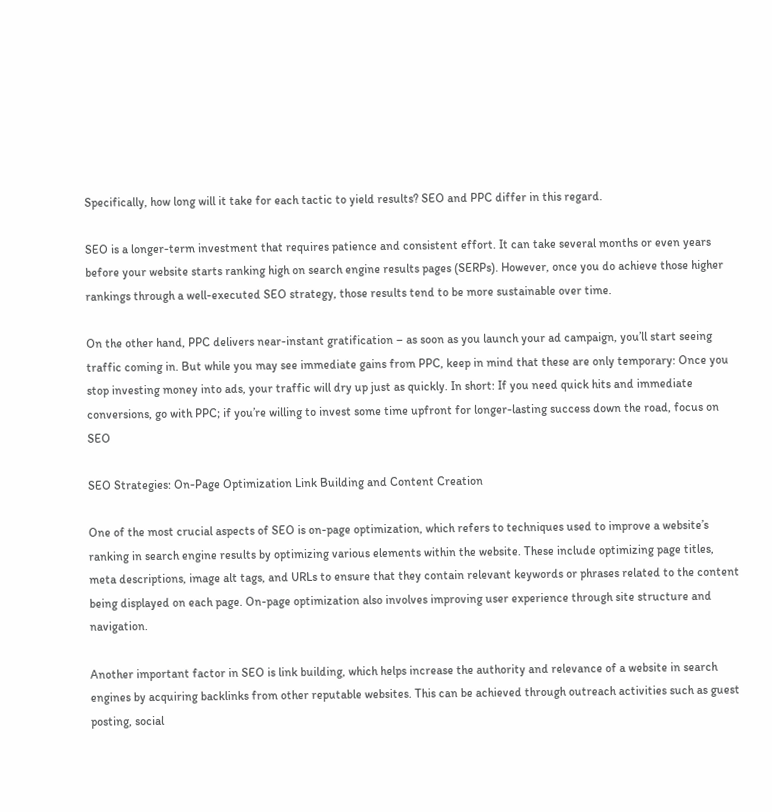Specifically, how long will it take for each tactic to yield results? SEO and PPC differ in this regard.

SEO is a longer-term investment that requires patience and consistent effort. It can take several months or even years before your website starts ranking high on search engine results pages (SERPs). However, once you do achieve those higher rankings through a well-executed SEO strategy, those results tend to be more sustainable over time.

On the other hand, PPC delivers near-instant gratification – as soon as you launch your ad campaign, you’ll start seeing traffic coming in. But while you may see immediate gains from PPC, keep in mind that these are only temporary: Once you stop investing money into ads, your traffic will dry up just as quickly. In short: If you need quick hits and immediate conversions, go with PPC; if you’re willing to invest some time upfront for longer-lasting success down the road, focus on SEO

SEO Strategies: On-Page Optimization Link Building and Content Creation

One of the most crucial aspects of SEO is on-page optimization, which refers to techniques used to improve a website’s ranking in search engine results by optimizing various elements within the website. These include optimizing page titles, meta descriptions, image alt tags, and URLs to ensure that they contain relevant keywords or phrases related to the content being displayed on each page. On-page optimization also involves improving user experience through site structure and navigation.

Another important factor in SEO is link building, which helps increase the authority and relevance of a website in search engines by acquiring backlinks from other reputable websites. This can be achieved through outreach activities such as guest posting, social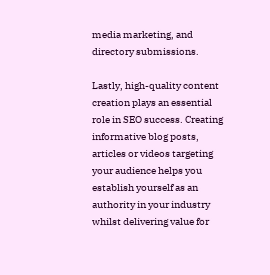media marketing, and directory submissions.

Lastly, high-quality content creation plays an essential role in SEO success. Creating informative blog posts, articles or videos targeting your audience helps you establish yourself as an authority in your industry whilst delivering value for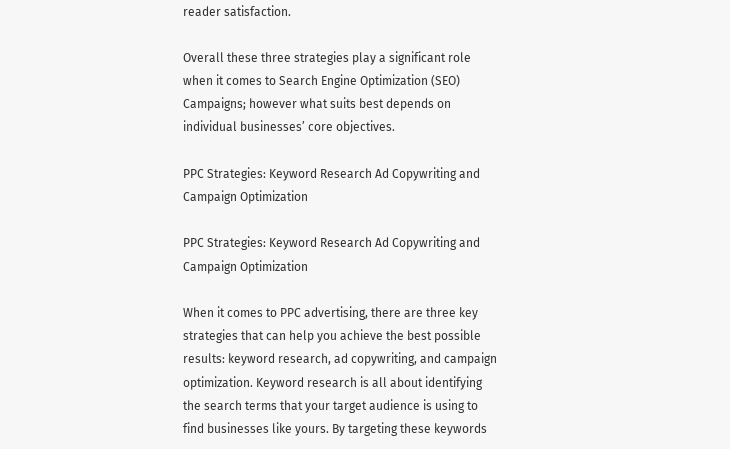reader satisfaction.

Overall these three strategies play a significant role when it comes to Search Engine Optimization (SEO) Campaigns; however what suits best depends on individual businesses’ core objectives.

PPC Strategies: Keyword Research Ad Copywriting and Campaign Optimization

PPC Strategies: Keyword Research Ad Copywriting and Campaign Optimization

When it comes to PPC advertising, there are three key strategies that can help you achieve the best possible results: keyword research, ad copywriting, and campaign optimization. Keyword research is all about identifying the search terms that your target audience is using to find businesses like yours. By targeting these keywords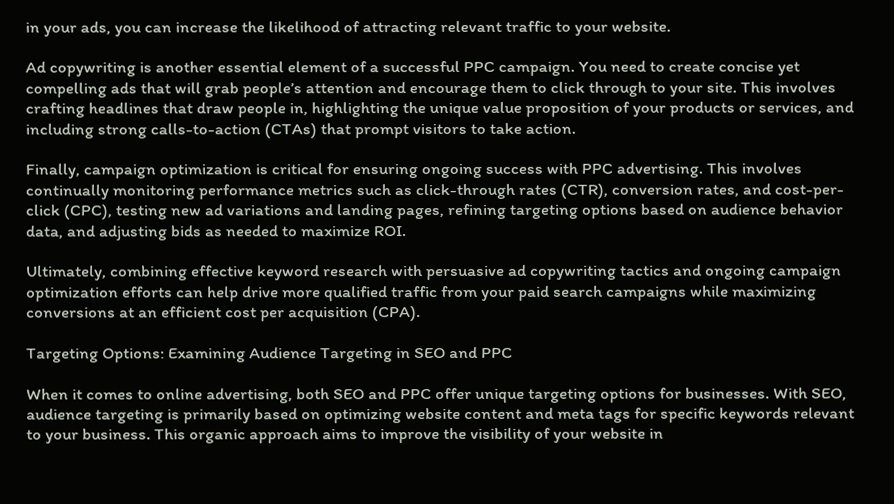in your ads, you can increase the likelihood of attracting relevant traffic to your website.

Ad copywriting is another essential element of a successful PPC campaign. You need to create concise yet compelling ads that will grab people’s attention and encourage them to click through to your site. This involves crafting headlines that draw people in, highlighting the unique value proposition of your products or services, and including strong calls-to-action (CTAs) that prompt visitors to take action.

Finally, campaign optimization is critical for ensuring ongoing success with PPC advertising. This involves continually monitoring performance metrics such as click-through rates (CTR), conversion rates, and cost-per-click (CPC), testing new ad variations and landing pages, refining targeting options based on audience behavior data, and adjusting bids as needed to maximize ROI.

Ultimately, combining effective keyword research with persuasive ad copywriting tactics and ongoing campaign optimization efforts can help drive more qualified traffic from your paid search campaigns while maximizing conversions at an efficient cost per acquisition (CPA).

Targeting Options: Examining Audience Targeting in SEO and PPC

When it comes to online advertising, both SEO and PPC offer unique targeting options for businesses. With SEO, audience targeting is primarily based on optimizing website content and meta tags for specific keywords relevant to your business. This organic approach aims to improve the visibility of your website in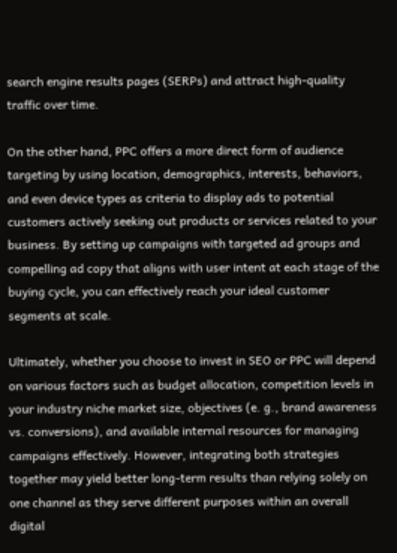search engine results pages (SERPs) and attract high-quality traffic over time.

On the other hand, PPC offers a more direct form of audience targeting by using location, demographics, interests, behaviors, and even device types as criteria to display ads to potential customers actively seeking out products or services related to your business. By setting up campaigns with targeted ad groups and compelling ad copy that aligns with user intent at each stage of the buying cycle, you can effectively reach your ideal customer segments at scale.

Ultimately, whether you choose to invest in SEO or PPC will depend on various factors such as budget allocation, competition levels in your industry niche market size, objectives (e. g., brand awareness vs. conversions), and available internal resources for managing campaigns effectively. However, integrating both strategies together may yield better long-term results than relying solely on one channel as they serve different purposes within an overall digital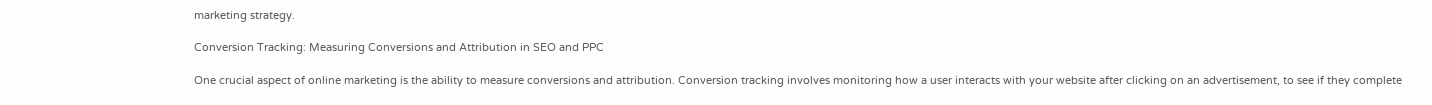marketing strategy.

Conversion Tracking: Measuring Conversions and Attribution in SEO and PPC

One crucial aspect of online marketing is the ability to measure conversions and attribution. Conversion tracking involves monitoring how a user interacts with your website after clicking on an advertisement, to see if they complete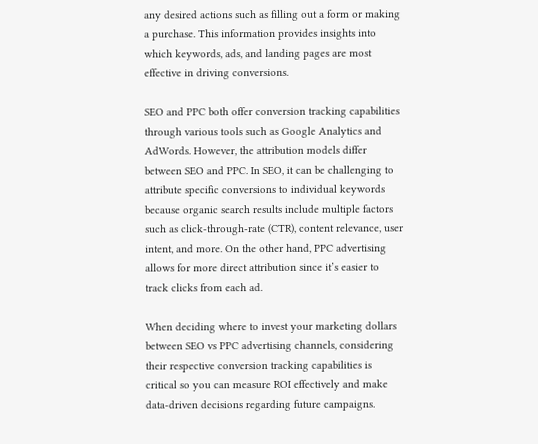any desired actions such as filling out a form or making a purchase. This information provides insights into which keywords, ads, and landing pages are most effective in driving conversions.

SEO and PPC both offer conversion tracking capabilities through various tools such as Google Analytics and AdWords. However, the attribution models differ between SEO and PPC. In SEO, it can be challenging to attribute specific conversions to individual keywords because organic search results include multiple factors such as click-through-rate (CTR), content relevance, user intent, and more. On the other hand, PPC advertising allows for more direct attribution since it’s easier to track clicks from each ad.

When deciding where to invest your marketing dollars between SEO vs PPC advertising channels, considering their respective conversion tracking capabilities is critical so you can measure ROI effectively and make data-driven decisions regarding future campaigns.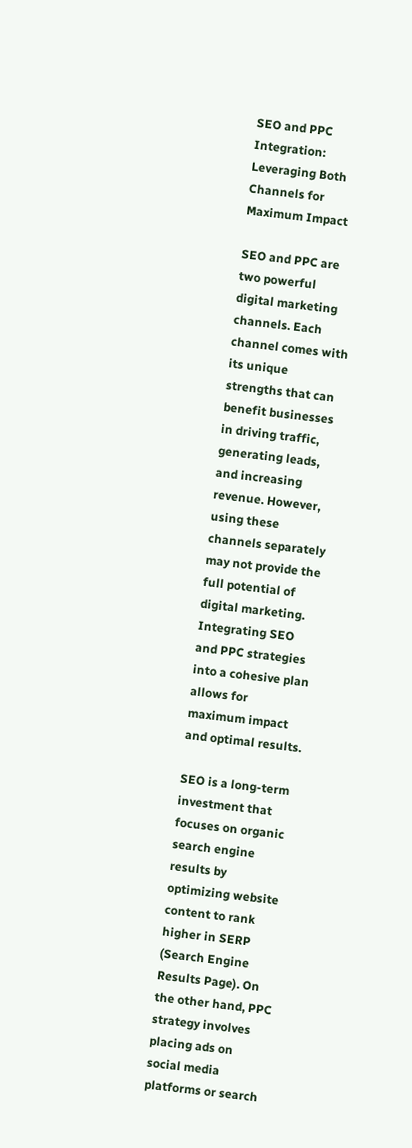SEO and PPC Integration: Leveraging Both Channels for Maximum Impact

SEO and PPC are two powerful digital marketing channels. Each channel comes with its unique strengths that can benefit businesses in driving traffic, generating leads, and increasing revenue. However, using these channels separately may not provide the full potential of digital marketing. Integrating SEO and PPC strategies into a cohesive plan allows for maximum impact and optimal results.

SEO is a long-term investment that focuses on organic search engine results by optimizing website content to rank higher in SERP (Search Engine Results Page). On the other hand, PPC strategy involves placing ads on social media platforms or search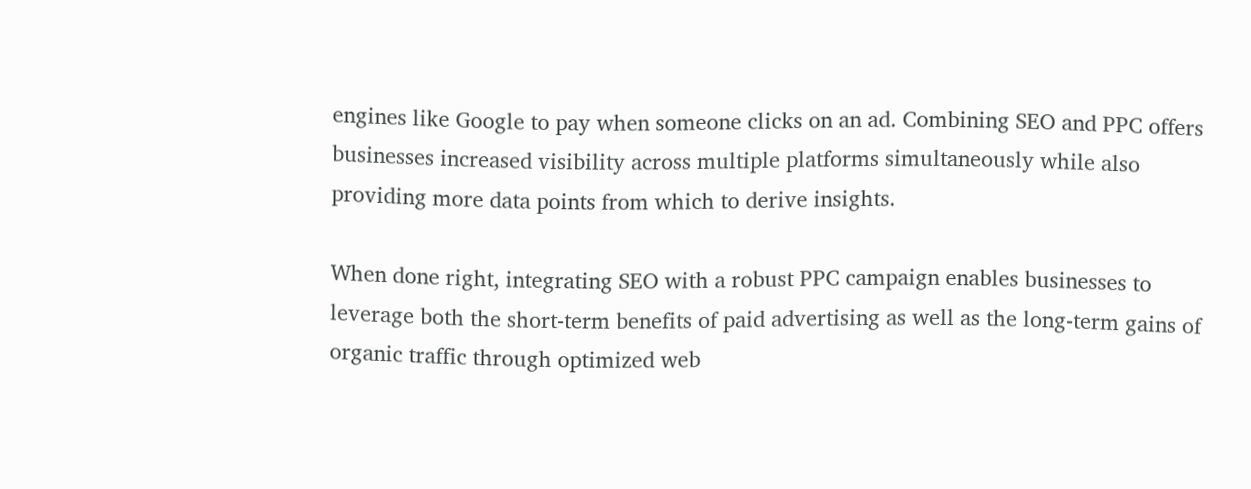engines like Google to pay when someone clicks on an ad. Combining SEO and PPC offers businesses increased visibility across multiple platforms simultaneously while also providing more data points from which to derive insights.

When done right, integrating SEO with a robust PPC campaign enables businesses to leverage both the short-term benefits of paid advertising as well as the long-term gains of organic traffic through optimized web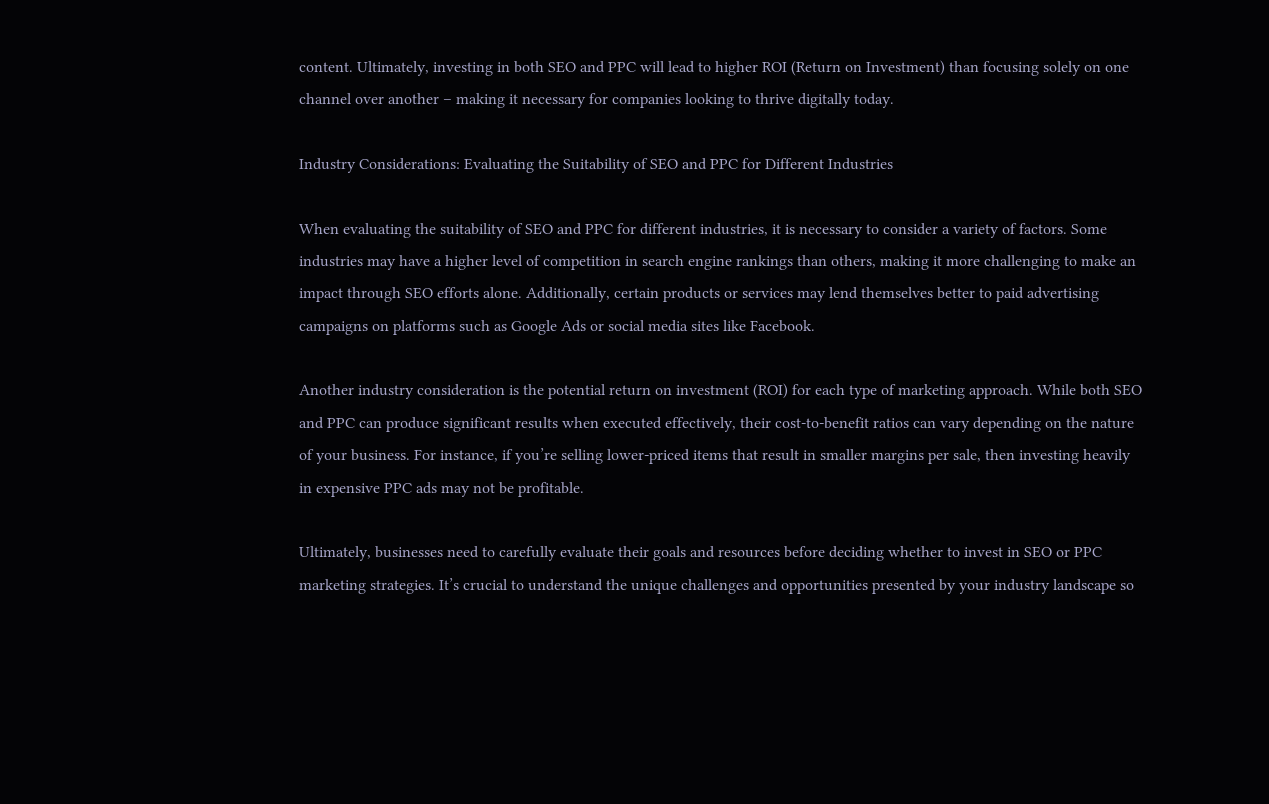content. Ultimately, investing in both SEO and PPC will lead to higher ROI (Return on Investment) than focusing solely on one channel over another – making it necessary for companies looking to thrive digitally today.

Industry Considerations: Evaluating the Suitability of SEO and PPC for Different Industries

When evaluating the suitability of SEO and PPC for different industries, it is necessary to consider a variety of factors. Some industries may have a higher level of competition in search engine rankings than others, making it more challenging to make an impact through SEO efforts alone. Additionally, certain products or services may lend themselves better to paid advertising campaigns on platforms such as Google Ads or social media sites like Facebook.

Another industry consideration is the potential return on investment (ROI) for each type of marketing approach. While both SEO and PPC can produce significant results when executed effectively, their cost-to-benefit ratios can vary depending on the nature of your business. For instance, if you’re selling lower-priced items that result in smaller margins per sale, then investing heavily in expensive PPC ads may not be profitable.

Ultimately, businesses need to carefully evaluate their goals and resources before deciding whether to invest in SEO or PPC marketing strategies. It’s crucial to understand the unique challenges and opportunities presented by your industry landscape so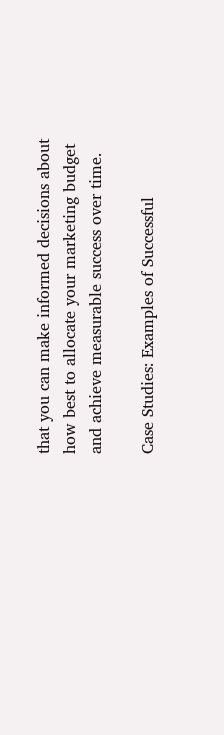that you can make informed decisions about how best to allocate your marketing budget and achieve measurable success over time.

Case Studies: Examples of Successful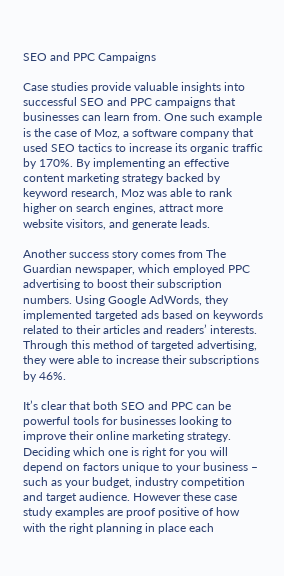SEO and PPC Campaigns

Case studies provide valuable insights into successful SEO and PPC campaigns that businesses can learn from. One such example is the case of Moz, a software company that used SEO tactics to increase its organic traffic by 170%. By implementing an effective content marketing strategy backed by keyword research, Moz was able to rank higher on search engines, attract more website visitors, and generate leads.

Another success story comes from The Guardian newspaper, which employed PPC advertising to boost their subscription numbers. Using Google AdWords, they implemented targeted ads based on keywords related to their articles and readers’ interests. Through this method of targeted advertising, they were able to increase their subscriptions by 46%.

It’s clear that both SEO and PPC can be powerful tools for businesses looking to improve their online marketing strategy. Deciding which one is right for you will depend on factors unique to your business – such as your budget, industry competition and target audience. However these case study examples are proof positive of how with the right planning in place each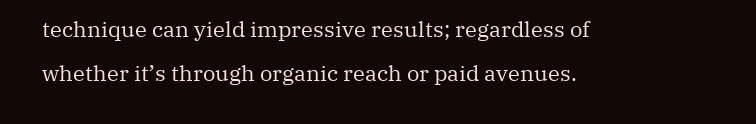technique can yield impressive results; regardless of whether it’s through organic reach or paid avenues.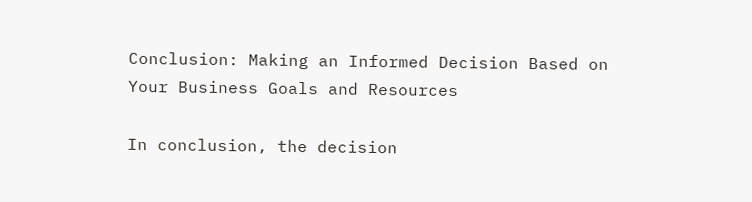Conclusion: Making an Informed Decision Based on Your Business Goals and Resources

In conclusion, the decision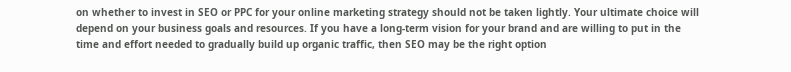on whether to invest in SEO or PPC for your online marketing strategy should not be taken lightly. Your ultimate choice will depend on your business goals and resources. If you have a long-term vision for your brand and are willing to put in the time and effort needed to gradually build up organic traffic, then SEO may be the right option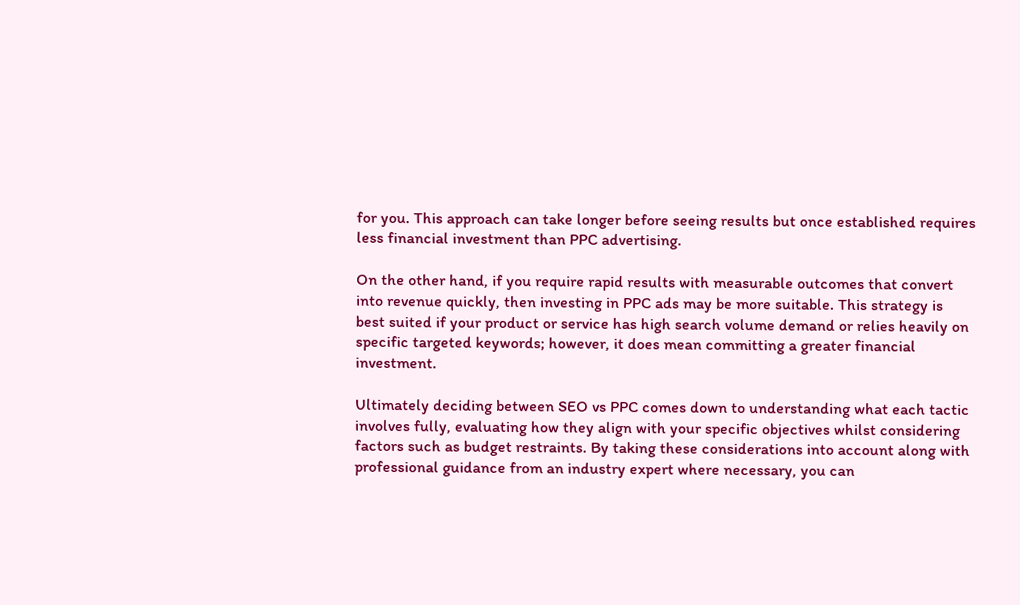for you. This approach can take longer before seeing results but once established requires less financial investment than PPC advertising.

On the other hand, if you require rapid results with measurable outcomes that convert into revenue quickly, then investing in PPC ads may be more suitable. This strategy is best suited if your product or service has high search volume demand or relies heavily on specific targeted keywords; however, it does mean committing a greater financial investment.

Ultimately deciding between SEO vs PPC comes down to understanding what each tactic involves fully, evaluating how they align with your specific objectives whilst considering factors such as budget restraints. By taking these considerations into account along with professional guidance from an industry expert where necessary, you can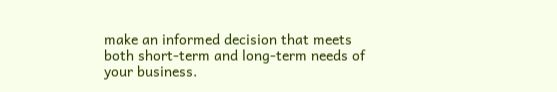make an informed decision that meets both short-term and long-term needs of your business.